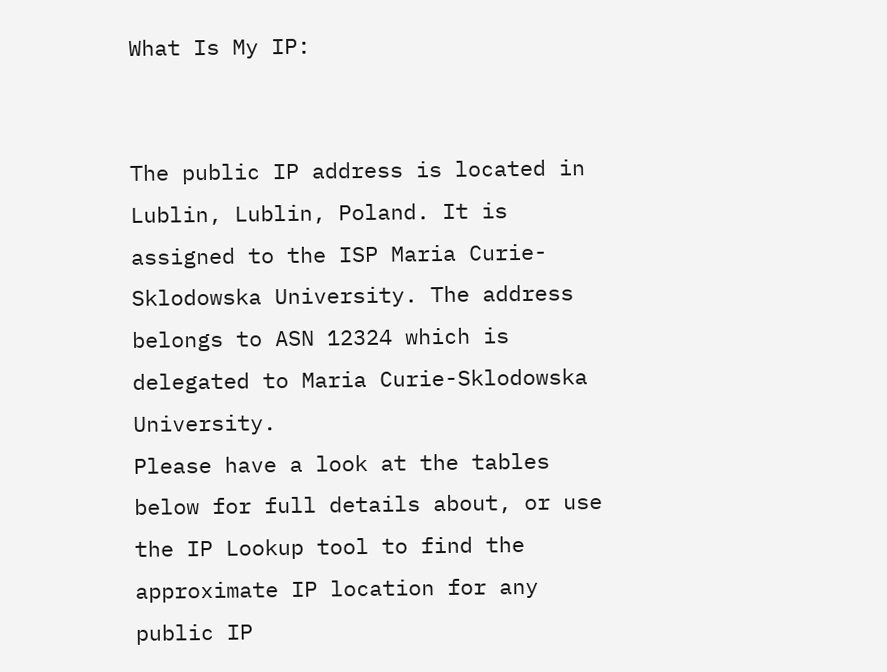What Is My IP:


The public IP address is located in Lublin, Lublin, Poland. It is assigned to the ISP Maria Curie-Sklodowska University. The address belongs to ASN 12324 which is delegated to Maria Curie-Sklodowska University.
Please have a look at the tables below for full details about, or use the IP Lookup tool to find the approximate IP location for any public IP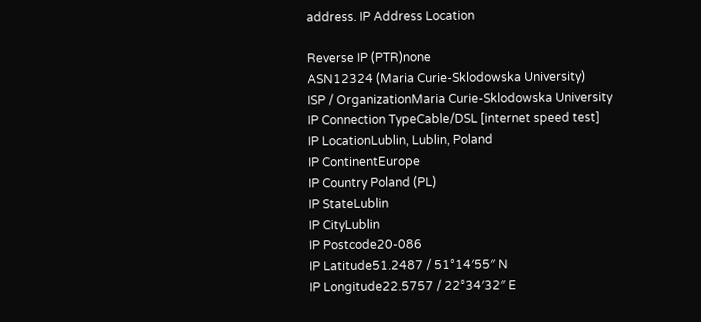address. IP Address Location

Reverse IP (PTR)none
ASN12324 (Maria Curie-Sklodowska University)
ISP / OrganizationMaria Curie-Sklodowska University
IP Connection TypeCable/DSL [internet speed test]
IP LocationLublin, Lublin, Poland
IP ContinentEurope
IP Country Poland (PL)
IP StateLublin
IP CityLublin
IP Postcode20-086
IP Latitude51.2487 / 51°14′55″ N
IP Longitude22.5757 / 22°34′32″ E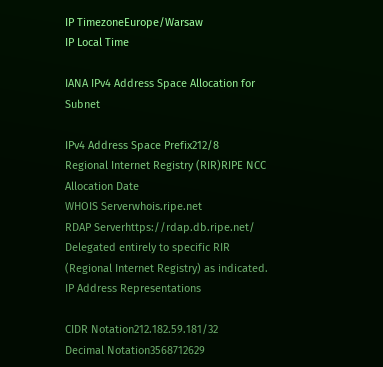IP TimezoneEurope/Warsaw
IP Local Time

IANA IPv4 Address Space Allocation for Subnet

IPv4 Address Space Prefix212/8
Regional Internet Registry (RIR)RIPE NCC
Allocation Date
WHOIS Serverwhois.ripe.net
RDAP Serverhttps://rdap.db.ripe.net/
Delegated entirely to specific RIR (Regional Internet Registry) as indicated. IP Address Representations

CIDR Notation212.182.59.181/32
Decimal Notation3568712629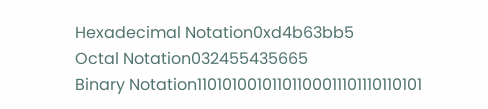Hexadecimal Notation0xd4b63bb5
Octal Notation032455435665
Binary Notation11010100101101100011101110110101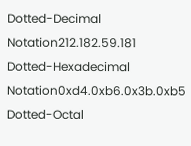Dotted-Decimal Notation212.182.59.181
Dotted-Hexadecimal Notation0xd4.0xb6.0x3b.0xb5
Dotted-Octal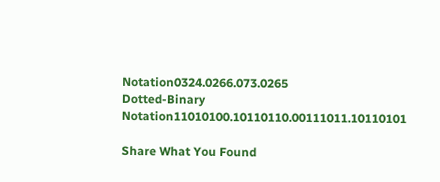Notation0324.0266.073.0265
Dotted-Binary Notation11010100.10110110.00111011.10110101

Share What You Found